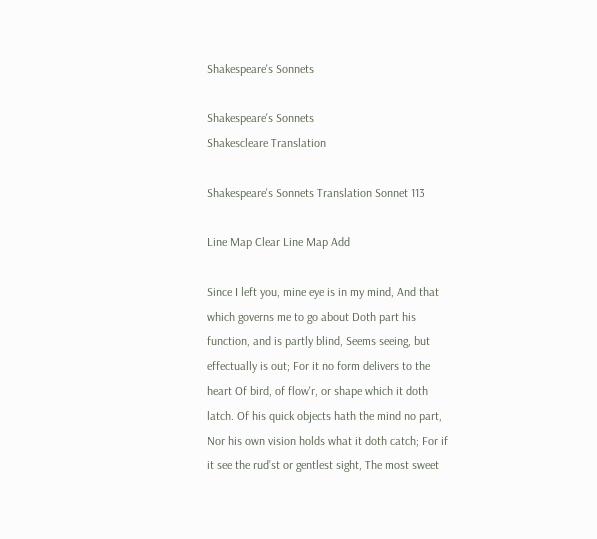Shakespeare's Sonnets

Shakespeare's Sonnets
Shakescleare Translation

Shakespeare's Sonnets Translation Sonnet 113

Line Map Clear Line Map Add

Since I left you, mine eye is in my mind, And that which governs me to go about Doth part his function, and is partly blind, Seems seeing, but effectually is out; For it no form delivers to the heart Of bird, of flow'r, or shape which it doth latch. Of his quick objects hath the mind no part, Nor his own vision holds what it doth catch; For if it see the rud’st or gentlest sight, The most sweet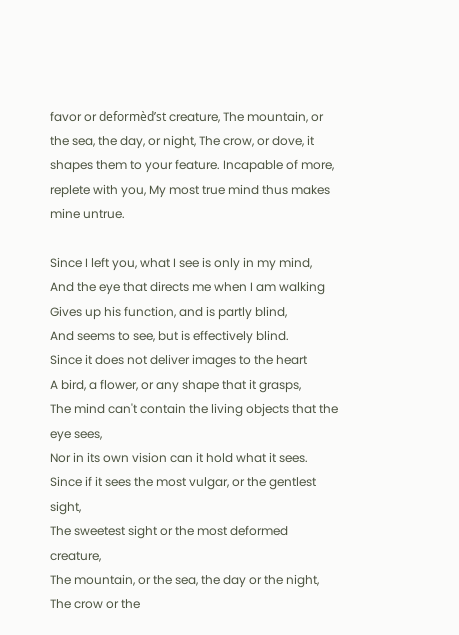favor or deformèd’st creature, The mountain, or the sea, the day, or night, The crow, or dove, it shapes them to your feature. Incapable of more, replete with you, My most true mind thus makes mine untrue.

Since I left you, what I see is only in my mind,
And the eye that directs me when I am walking
Gives up his function, and is partly blind,
And seems to see, but is effectively blind.
Since it does not deliver images to the heart
A bird, a flower, or any shape that it grasps,
The mind can't contain the living objects that the eye sees,
Nor in its own vision can it hold what it sees.
Since if it sees the most vulgar, or the gentlest sight,
The sweetest sight or the most deformed creature,
The mountain, or the sea, the day or the night,
The crow or the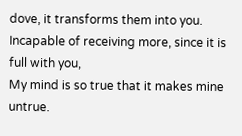dove, it transforms them into you.
Incapable of receiving more, since it is full with you,
My mind is so true that it makes mine untrue.